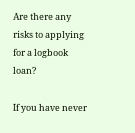Are there any risks to applying for a logbook loan?

If you have never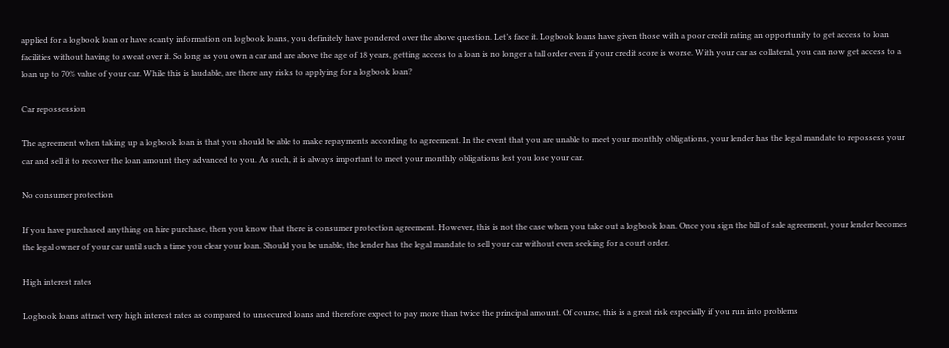applied for a logbook loan or have scanty information on logbook loans, you definitely have pondered over the above question. Let’s face it. Logbook loans have given those with a poor credit rating an opportunity to get access to loan facilities without having to sweat over it. So long as you own a car and are above the age of 18 years, getting access to a loan is no longer a tall order even if your credit score is worse. With your car as collateral, you can now get access to a loan up to 70% value of your car. While this is laudable, are there any risks to applying for a logbook loan?

Car repossession

The agreement when taking up a logbook loan is that you should be able to make repayments according to agreement. In the event that you are unable to meet your monthly obligations, your lender has the legal mandate to repossess your car and sell it to recover the loan amount they advanced to you. As such, it is always important to meet your monthly obligations lest you lose your car.

No consumer protection

If you have purchased anything on hire purchase, then you know that there is consumer protection agreement. However, this is not the case when you take out a logbook loan. Once you sign the bill of sale agreement, your lender becomes the legal owner of your car until such a time you clear your loan. Should you be unable, the lender has the legal mandate to sell your car without even seeking for a court order.

High interest rates

Logbook loans attract very high interest rates as compared to unsecured loans and therefore expect to pay more than twice the principal amount. Of course, this is a great risk especially if you run into problems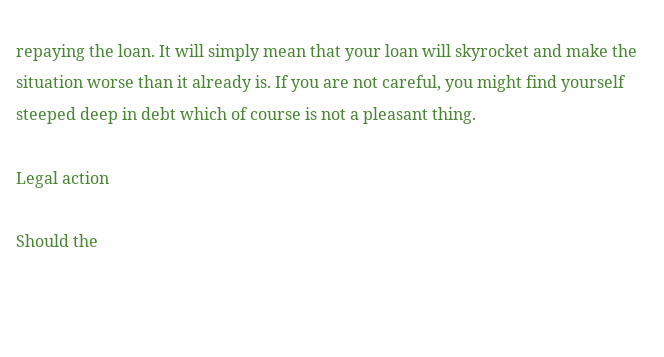repaying the loan. It will simply mean that your loan will skyrocket and make the situation worse than it already is. If you are not careful, you might find yourself steeped deep in debt which of course is not a pleasant thing.

Legal action

Should the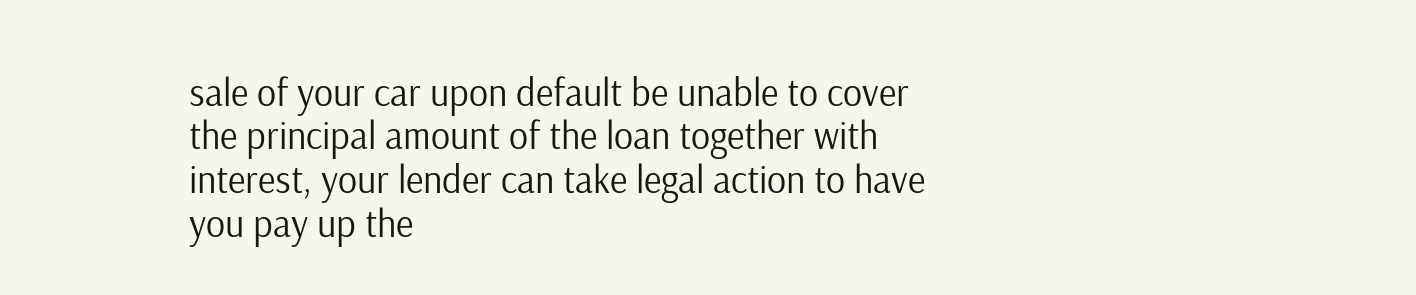sale of your car upon default be unable to cover the principal amount of the loan together with interest, your lender can take legal action to have you pay up the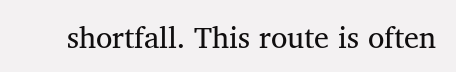shortfall. This route is often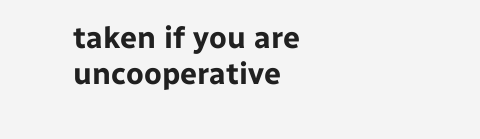taken if you are uncooperative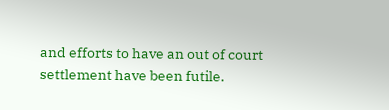and efforts to have an out of court settlement have been futile.